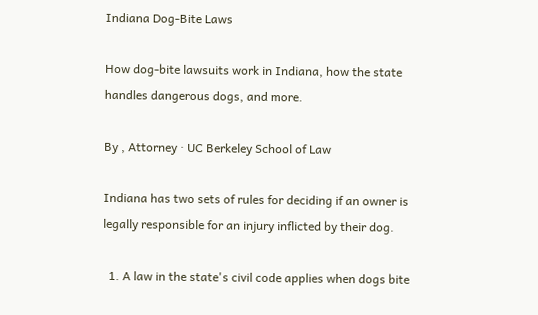Indiana Dog-Bite Laws

How dog-bite lawsuits work in Indiana, how the state handles dangerous dogs, and more.

By , Attorney · UC Berkeley School of Law

Indiana has two sets of rules for deciding if an owner is legally responsible for an injury inflicted by their dog.

  1. A law in the state's civil code applies when dogs bite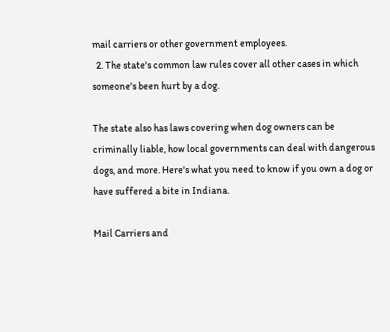mail carriers or other government employees.
  2. The state's common law rules cover all other cases in which someone's been hurt by a dog.

The state also has laws covering when dog owners can be criminally liable, how local governments can deal with dangerous dogs, and more. Here's what you need to know if you own a dog or have suffered a bite in Indiana.

Mail Carriers and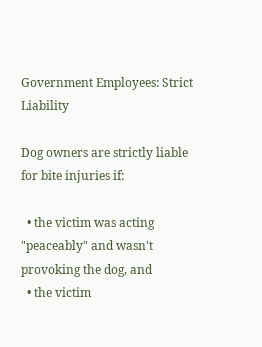Government Employees: Strict Liability

Dog owners are strictly liable for bite injuries if:

  • the victim was acting "peaceably" and wasn't provoking the dog, and
  • the victim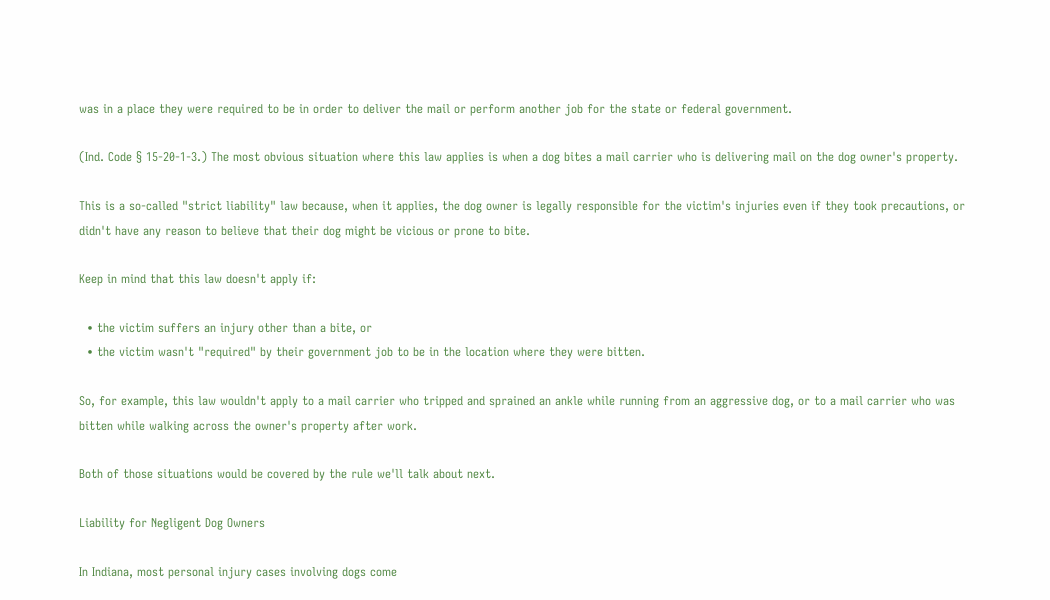was in a place they were required to be in order to deliver the mail or perform another job for the state or federal government.

(Ind. Code § 15-20-1-3.) The most obvious situation where this law applies is when a dog bites a mail carrier who is delivering mail on the dog owner's property.

This is a so-called "strict liability" law because, when it applies, the dog owner is legally responsible for the victim's injuries even if they took precautions, or didn't have any reason to believe that their dog might be vicious or prone to bite.

Keep in mind that this law doesn't apply if:

  • the victim suffers an injury other than a bite, or
  • the victim wasn't "required" by their government job to be in the location where they were bitten.

So, for example, this law wouldn't apply to a mail carrier who tripped and sprained an ankle while running from an aggressive dog, or to a mail carrier who was bitten while walking across the owner's property after work.

Both of those situations would be covered by the rule we'll talk about next.

Liability for Negligent Dog Owners

In Indiana, most personal injury cases involving dogs come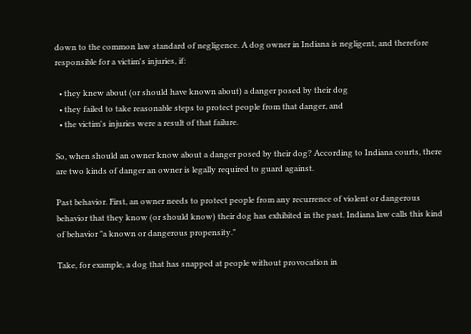down to the common law standard of negligence. A dog owner in Indiana is negligent, and therefore responsible for a victim's injuries, if:

  • they knew about (or should have known about) a danger posed by their dog
  • they failed to take reasonable steps to protect people from that danger, and
  • the victim's injuries were a result of that failure.

So, when should an owner know about a danger posed by their dog? According to Indiana courts, there are two kinds of danger an owner is legally required to guard against.

Past behavior. First, an owner needs to protect people from any recurrence of violent or dangerous behavior that they know (or should know) their dog has exhibited in the past. Indiana law calls this kind of behavior "a known or dangerous propensity."

Take, for example, a dog that has snapped at people without provocation in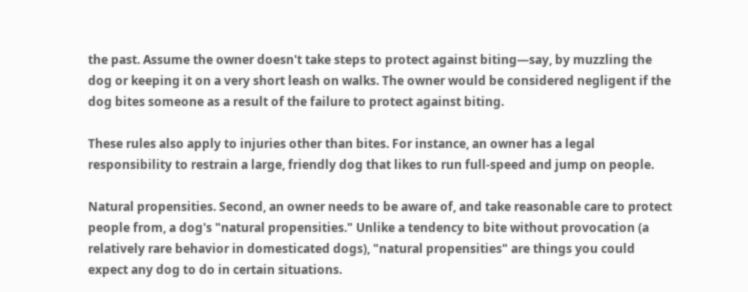the past. Assume the owner doesn't take steps to protect against biting—say, by muzzling the dog or keeping it on a very short leash on walks. The owner would be considered negligent if the dog bites someone as a result of the failure to protect against biting.

These rules also apply to injuries other than bites. For instance, an owner has a legal responsibility to restrain a large, friendly dog that likes to run full-speed and jump on people.

Natural propensities. Second, an owner needs to be aware of, and take reasonable care to protect people from, a dog's "natural propensities." Unlike a tendency to bite without provocation (a relatively rare behavior in domesticated dogs), "natural propensities" are things you could expect any dog to do in certain situations.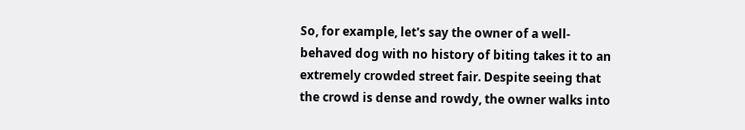So, for example, let's say the owner of a well-behaved dog with no history of biting takes it to an extremely crowded street fair. Despite seeing that the crowd is dense and rowdy, the owner walks into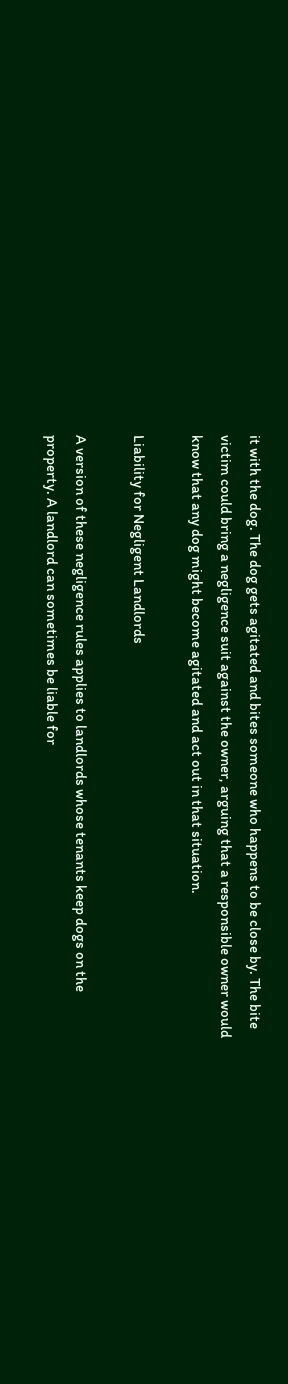it with the dog. The dog gets agitated and bites someone who happens to be close by. The bite victim could bring a negligence suit against the owner, arguing that a responsible owner would know that any dog might become agitated and act out in that situation.

Liability for Negligent Landlords

A version of these negligence rules applies to landlords whose tenants keep dogs on the property. A landlord can sometimes be liable for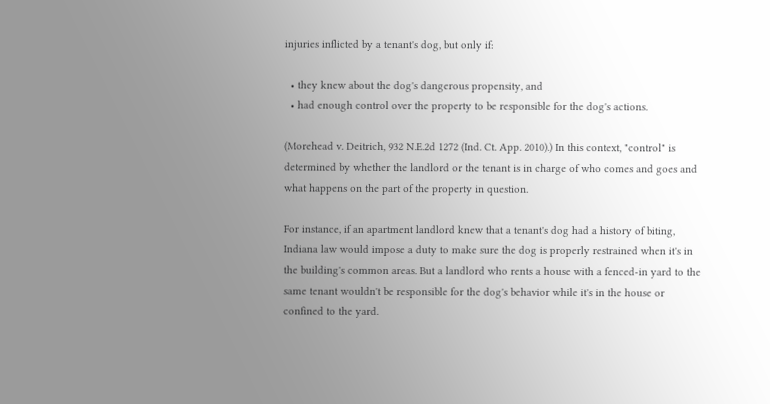injuries inflicted by a tenant's dog, but only if:

  • they knew about the dog's dangerous propensity, and
  • had enough control over the property to be responsible for the dog's actions.

(Morehead v. Deitrich, 932 N.E.2d 1272 (Ind. Ct. App. 2010).) In this context, "control" is determined by whether the landlord or the tenant is in charge of who comes and goes and what happens on the part of the property in question.

For instance, if an apartment landlord knew that a tenant's dog had a history of biting, Indiana law would impose a duty to make sure the dog is properly restrained when it's in the building's common areas. But a landlord who rents a house with a fenced-in yard to the same tenant wouldn't be responsible for the dog's behavior while it's in the house or confined to the yard.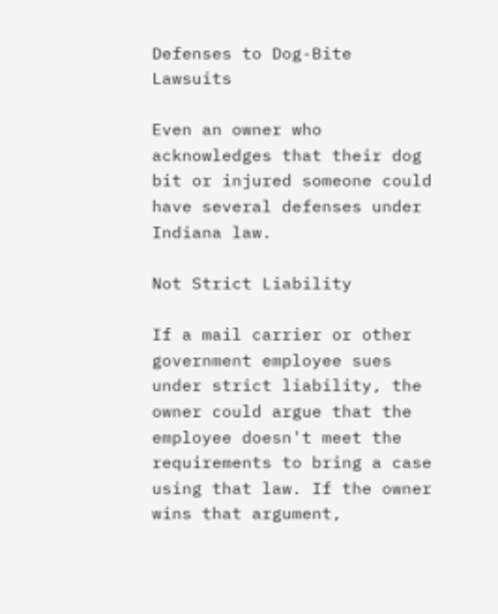Defenses to Dog-Bite Lawsuits

Even an owner who acknowledges that their dog bit or injured someone could have several defenses under Indiana law.

Not Strict Liability

If a mail carrier or other government employee sues under strict liability, the owner could argue that the employee doesn't meet the requirements to bring a case using that law. If the owner wins that argument,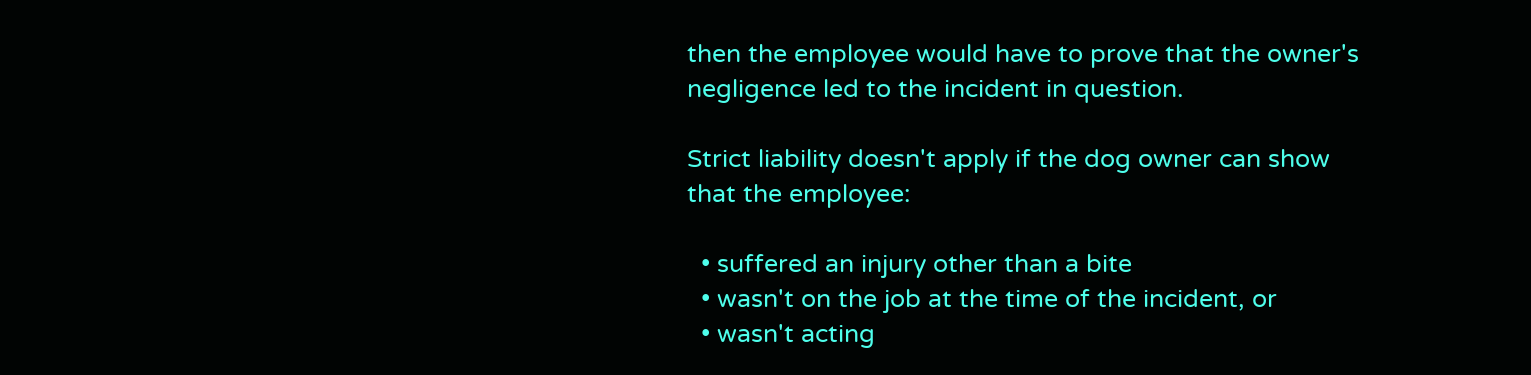then the employee would have to prove that the owner's negligence led to the incident in question.

Strict liability doesn't apply if the dog owner can show that the employee:

  • suffered an injury other than a bite
  • wasn't on the job at the time of the incident, or
  • wasn't acting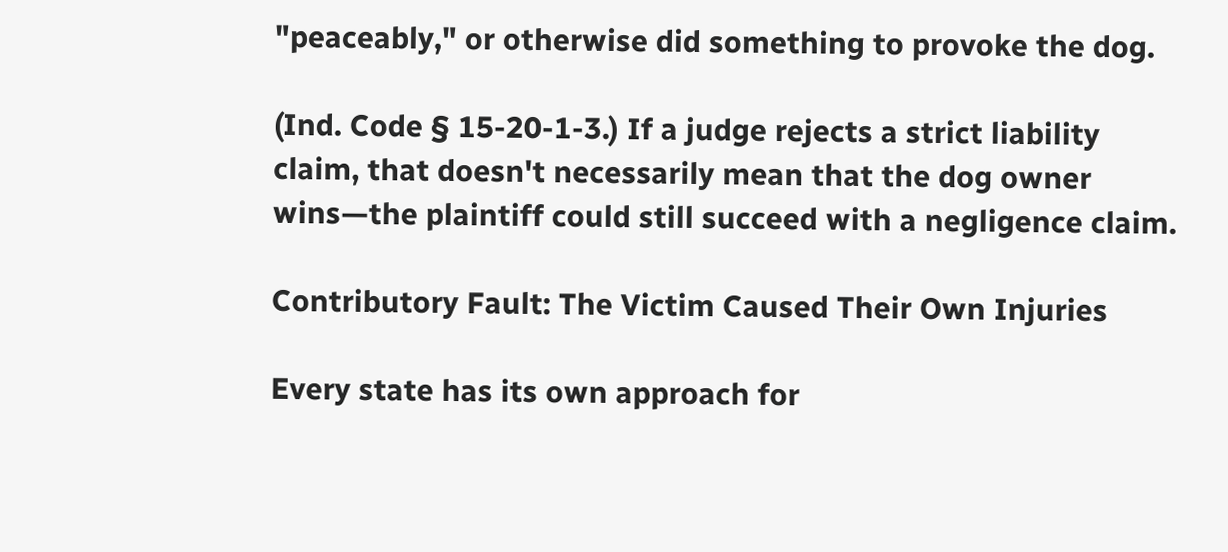"peaceably," or otherwise did something to provoke the dog.

(Ind. Code § 15-20-1-3.) If a judge rejects a strict liability claim, that doesn't necessarily mean that the dog owner wins—the plaintiff could still succeed with a negligence claim.

Contributory Fault: The Victim Caused Their Own Injuries

Every state has its own approach for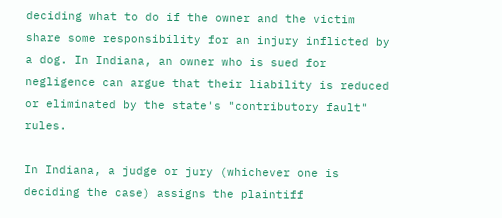deciding what to do if the owner and the victim share some responsibility for an injury inflicted by a dog. In Indiana, an owner who is sued for negligence can argue that their liability is reduced or eliminated by the state's "contributory fault" rules.

In Indiana, a judge or jury (whichever one is deciding the case) assigns the plaintiff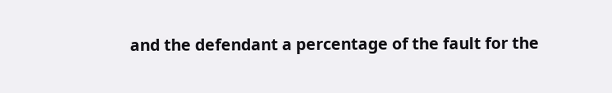and the defendant a percentage of the fault for the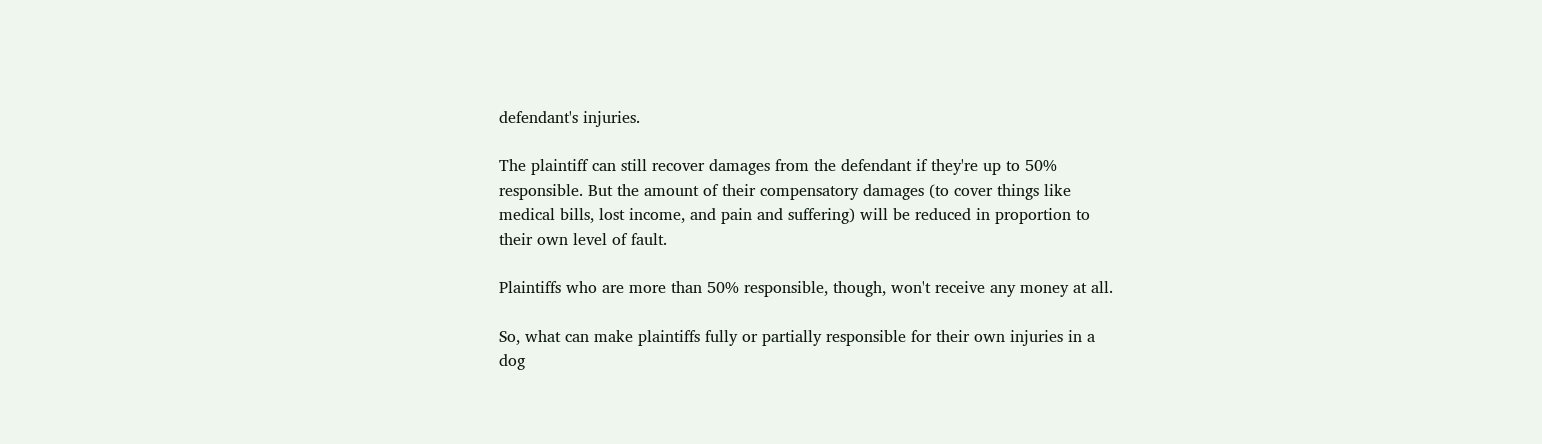defendant's injuries.

The plaintiff can still recover damages from the defendant if they're up to 50% responsible. But the amount of their compensatory damages (to cover things like medical bills, lost income, and pain and suffering) will be reduced in proportion to their own level of fault.

Plaintiffs who are more than 50% responsible, though, won't receive any money at all.

So, what can make plaintiffs fully or partially responsible for their own injuries in a dog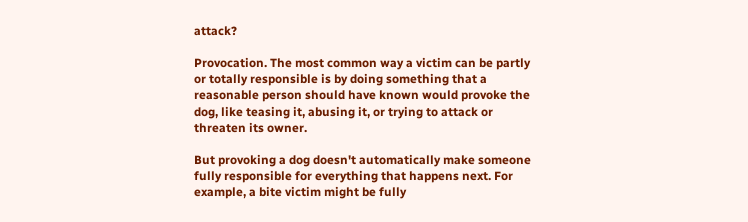attack?

Provocation. The most common way a victim can be partly or totally responsible is by doing something that a reasonable person should have known would provoke the dog, like teasing it, abusing it, or trying to attack or threaten its owner.

But provoking a dog doesn't automatically make someone fully responsible for everything that happens next. For example, a bite victim might be fully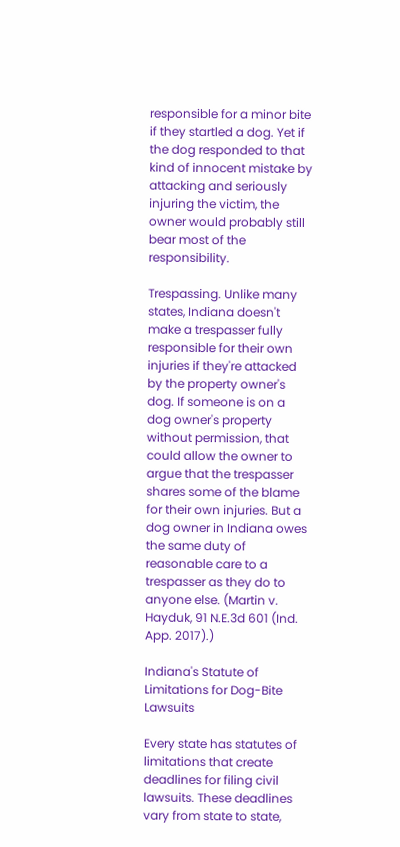responsible for a minor bite if they startled a dog. Yet if the dog responded to that kind of innocent mistake by attacking and seriously injuring the victim, the owner would probably still bear most of the responsibility.

Trespassing. Unlike many states, Indiana doesn't make a trespasser fully responsible for their own injuries if they're attacked by the property owner's dog. If someone is on a dog owner's property without permission, that could allow the owner to argue that the trespasser shares some of the blame for their own injuries. But a dog owner in Indiana owes the same duty of reasonable care to a trespasser as they do to anyone else. (Martin v. Hayduk, 91 N.E.3d 601 (Ind. App. 2017).)

Indiana's Statute of Limitations for Dog-Bite Lawsuits

Every state has statutes of limitations that create deadlines for filing civil lawsuits. These deadlines vary from state to state,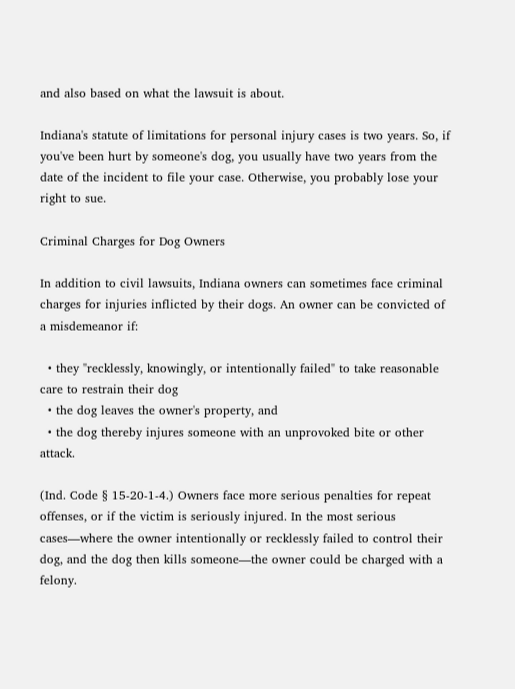and also based on what the lawsuit is about.

Indiana's statute of limitations for personal injury cases is two years. So, if you've been hurt by someone's dog, you usually have two years from the date of the incident to file your case. Otherwise, you probably lose your right to sue.

Criminal Charges for Dog Owners

In addition to civil lawsuits, Indiana owners can sometimes face criminal charges for injuries inflicted by their dogs. An owner can be convicted of a misdemeanor if:

  • they "recklessly, knowingly, or intentionally failed" to take reasonable care to restrain their dog
  • the dog leaves the owner's property, and
  • the dog thereby injures someone with an unprovoked bite or other attack.

(Ind. Code § 15-20-1-4.) Owners face more serious penalties for repeat offenses, or if the victim is seriously injured. In the most serious cases—where the owner intentionally or recklessly failed to control their dog, and the dog then kills someone—the owner could be charged with a felony.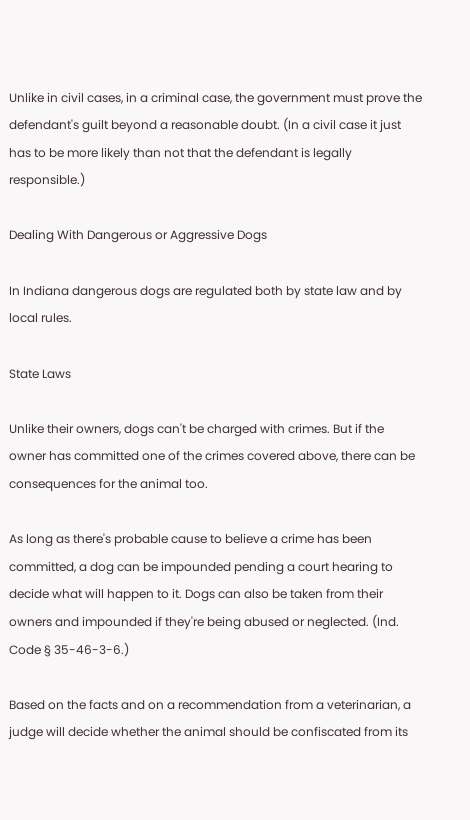Unlike in civil cases, in a criminal case, the government must prove the defendant's guilt beyond a reasonable doubt. (In a civil case it just has to be more likely than not that the defendant is legally responsible.)

Dealing With Dangerous or Aggressive Dogs

In Indiana dangerous dogs are regulated both by state law and by local rules.

State Laws

Unlike their owners, dogs can't be charged with crimes. But if the owner has committed one of the crimes covered above, there can be consequences for the animal too.

As long as there's probable cause to believe a crime has been committed, a dog can be impounded pending a court hearing to decide what will happen to it. Dogs can also be taken from their owners and impounded if they're being abused or neglected. (Ind. Code § 35-46-3-6.)

Based on the facts and on a recommendation from a veterinarian, a judge will decide whether the animal should be confiscated from its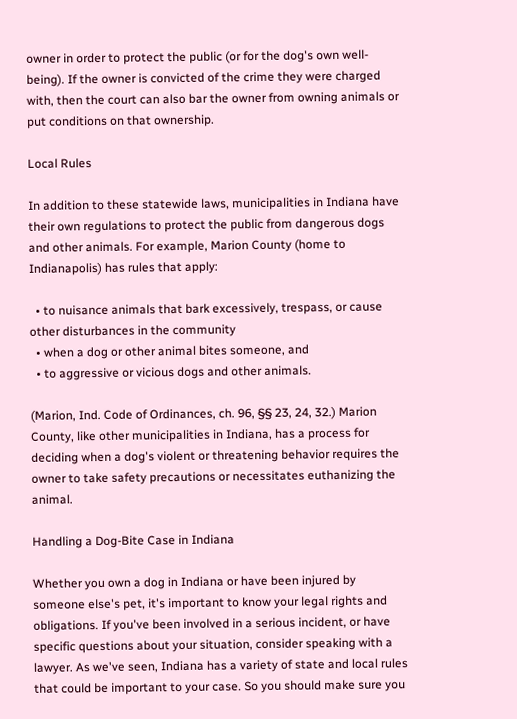owner in order to protect the public (or for the dog's own well-being). If the owner is convicted of the crime they were charged with, then the court can also bar the owner from owning animals or put conditions on that ownership.

Local Rules

In addition to these statewide laws, municipalities in Indiana have their own regulations to protect the public from dangerous dogs and other animals. For example, Marion County (home to Indianapolis) has rules that apply:

  • to nuisance animals that bark excessively, trespass, or cause other disturbances in the community
  • when a dog or other animal bites someone, and
  • to aggressive or vicious dogs and other animals.

(Marion, Ind. Code of Ordinances, ch. 96, §§ 23, 24, 32.) Marion County, like other municipalities in Indiana, has a process for deciding when a dog's violent or threatening behavior requires the owner to take safety precautions or necessitates euthanizing the animal.

Handling a Dog-Bite Case in Indiana

Whether you own a dog in Indiana or have been injured by someone else's pet, it's important to know your legal rights and obligations. If you've been involved in a serious incident, or have specific questions about your situation, consider speaking with a lawyer. As we've seen, Indiana has a variety of state and local rules that could be important to your case. So you should make sure you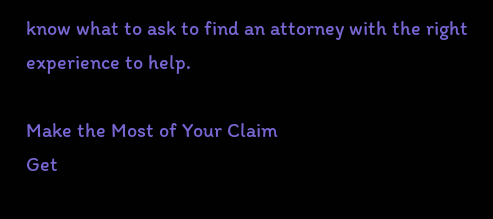know what to ask to find an attorney with the right experience to help.

Make the Most of Your Claim
Get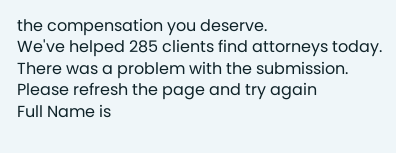the compensation you deserve.
We've helped 285 clients find attorneys today.
There was a problem with the submission. Please refresh the page and try again
Full Name is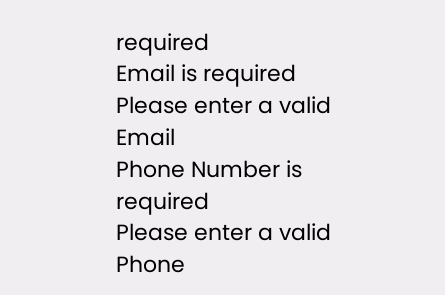required
Email is required
Please enter a valid Email
Phone Number is required
Please enter a valid Phone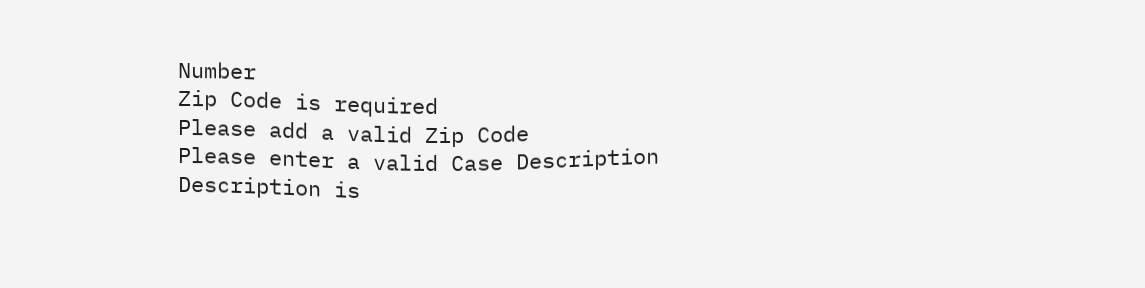Number
Zip Code is required
Please add a valid Zip Code
Please enter a valid Case Description
Description is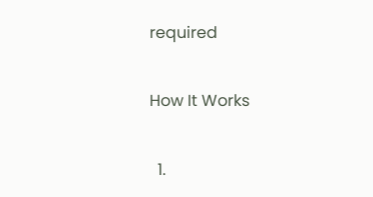required

How It Works

  1.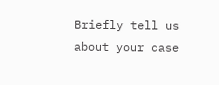Briefly tell us about your case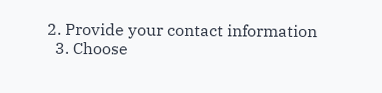2. Provide your contact information
  3. Choose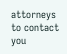attorneys to contact you